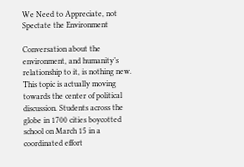We Need to Appreciate, not Spectate the Environment

Conversation about the environment, and humanity’s relationship to it, is nothing new. This topic is actually moving towards the center of political discussion. Students across the globe in 1700 cities boycotted school on March 15 in a coordinated effort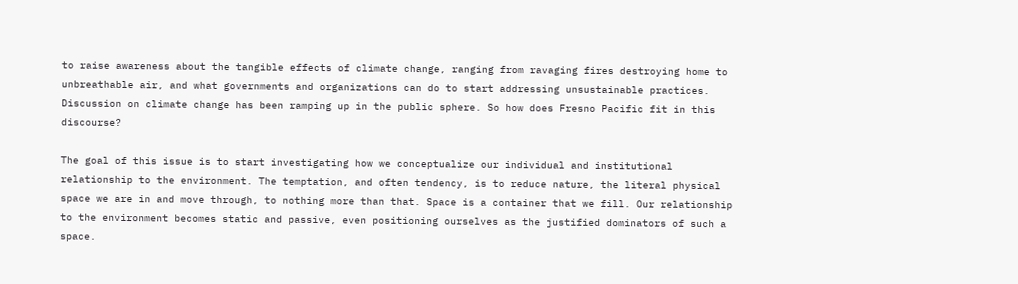to raise awareness about the tangible effects of climate change, ranging from ravaging fires destroying home to unbreathable air, and what governments and organizations can do to start addressing unsustainable practices. Discussion on climate change has been ramping up in the public sphere. So how does Fresno Pacific fit in this discourse?

The goal of this issue is to start investigating how we conceptualize our individual and institutional relationship to the environment. The temptation, and often tendency, is to reduce nature, the literal physical space we are in and move through, to nothing more than that. Space is a container that we fill. Our relationship to the environment becomes static and passive, even positioning ourselves as the justified dominators of such a space.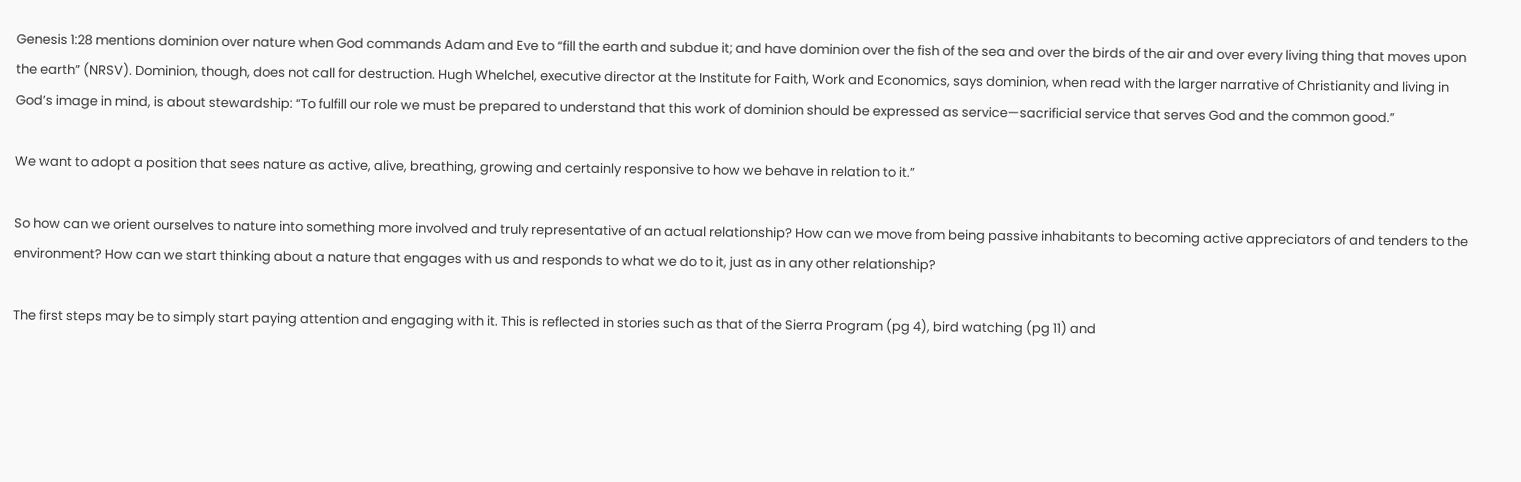Genesis 1:28 mentions dominion over nature when God commands Adam and Eve to “fill the earth and subdue it; and have dominion over the fish of the sea and over the birds of the air and over every living thing that moves upon the earth” (NRSV). Dominion, though, does not call for destruction. Hugh Whelchel, executive director at the Institute for Faith, Work and Economics, says dominion, when read with the larger narrative of Christianity and living in God’s image in mind, is about stewardship: “To fulfill our role we must be prepared to understand that this work of dominion should be expressed as service—sacrificial service that serves God and the common good.”

We want to adopt a position that sees nature as active, alive, breathing, growing and certainly responsive to how we behave in relation to it.”

So how can we orient ourselves to nature into something more involved and truly representative of an actual relationship? How can we move from being passive inhabitants to becoming active appreciators of and tenders to the environment? How can we start thinking about a nature that engages with us and responds to what we do to it, just as in any other relationship?

The first steps may be to simply start paying attention and engaging with it. This is reflected in stories such as that of the Sierra Program (pg 4), bird watching (pg 11) and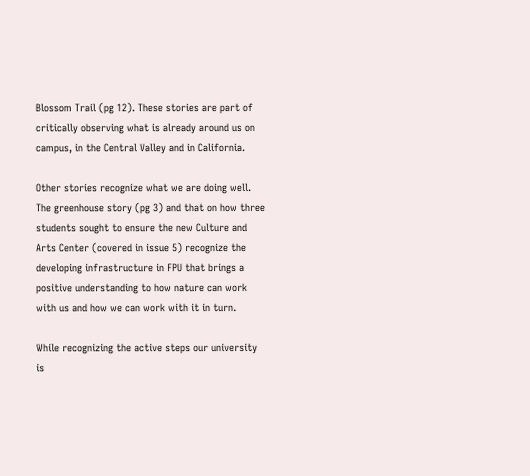Blossom Trail (pg 12). These stories are part of critically observing what is already around us on campus, in the Central Valley and in California.

Other stories recognize what we are doing well. The greenhouse story (pg 3) and that on how three students sought to ensure the new Culture and Arts Center (covered in issue 5) recognize the developing infrastructure in FPU that brings a positive understanding to how nature can work with us and how we can work with it in turn.

While recognizing the active steps our university is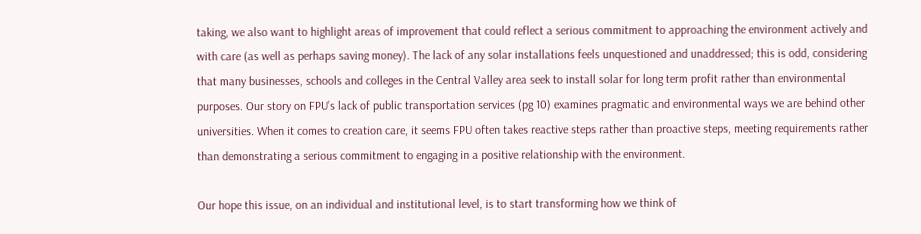taking, we also want to highlight areas of improvement that could reflect a serious commitment to approaching the environment actively and with care (as well as perhaps saving money). The lack of any solar installations feels unquestioned and unaddressed; this is odd, considering that many businesses, schools and colleges in the Central Valley area seek to install solar for long term profit rather than environmental purposes. Our story on FPU’s lack of public transportation services (pg 10) examines pragmatic and environmental ways we are behind other universities. When it comes to creation care, it seems FPU often takes reactive steps rather than proactive steps, meeting requirements rather than demonstrating a serious commitment to engaging in a positive relationship with the environment.

Our hope this issue, on an individual and institutional level, is to start transforming how we think of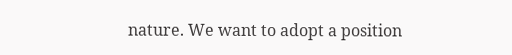nature. We want to adopt a position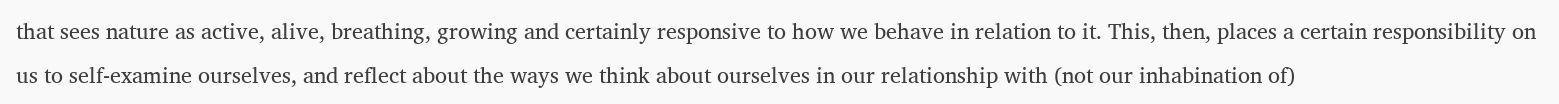that sees nature as active, alive, breathing, growing and certainly responsive to how we behave in relation to it. This, then, places a certain responsibility on us to self-examine ourselves, and reflect about the ways we think about ourselves in our relationship with (not our inhabination of)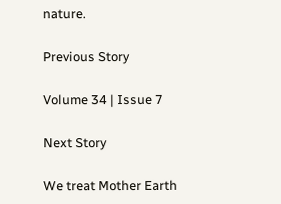nature.

Previous Story

Volume 34 | Issue 7

Next Story

We treat Mother Earth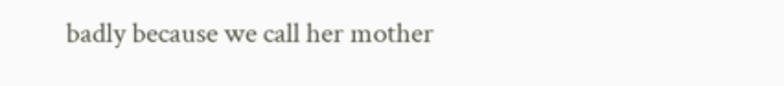badly because we call her mother